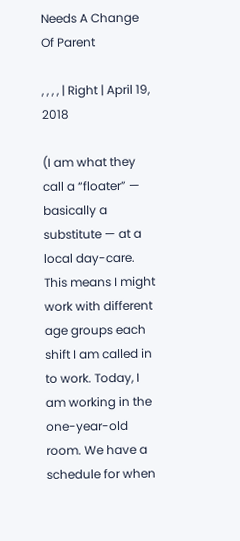Needs A Change Of Parent

, , , , | Right | April 19, 2018

(I am what they call a “floater” — basically a substitute — at a local day-care. This means I might work with different age groups each shift I am called in to work. Today, I am working in the one-year-old room. We have a schedule for when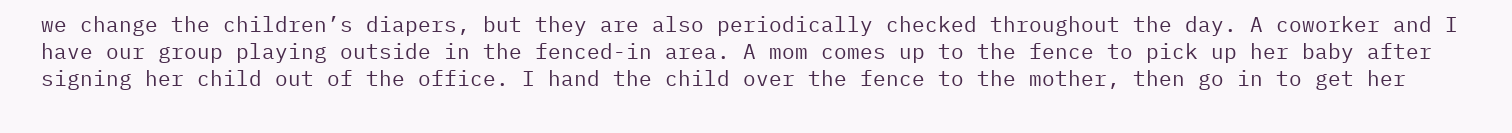we change the children’s diapers, but they are also periodically checked throughout the day. A coworker and I have our group playing outside in the fenced-in area. A mom comes up to the fence to pick up her baby after signing her child out of the office. I hand the child over the fence to the mother, then go in to get her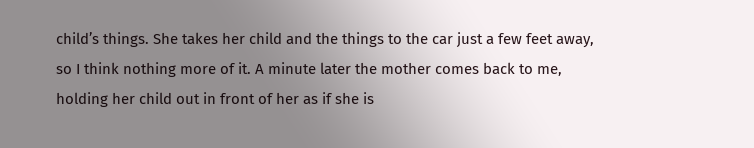child’s things. She takes her child and the things to the car just a few feet away, so I think nothing more of it. A minute later the mother comes back to me, holding her child out in front of her as if she is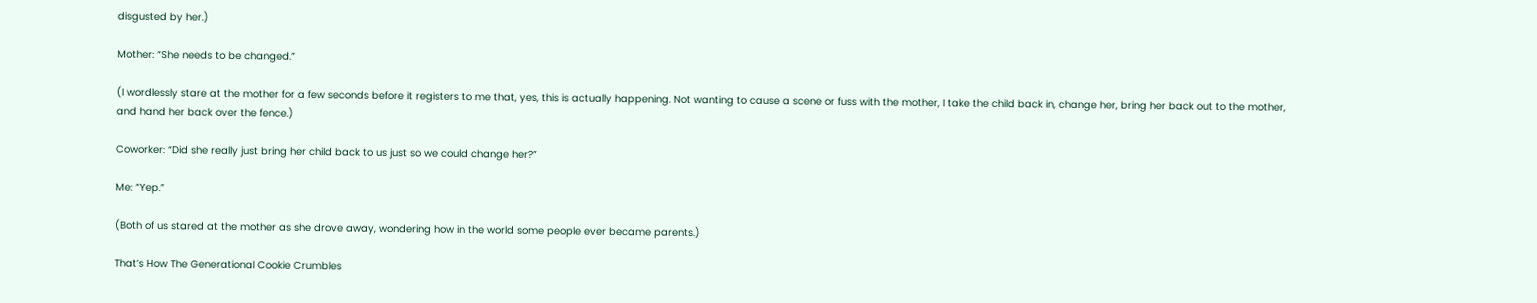disgusted by her.)

Mother: “She needs to be changed.”

(I wordlessly stare at the mother for a few seconds before it registers to me that, yes, this is actually happening. Not wanting to cause a scene or fuss with the mother, I take the child back in, change her, bring her back out to the mother, and hand her back over the fence.)

Coworker: “Did she really just bring her child back to us just so we could change her?”

Me: “Yep.”

(Both of us stared at the mother as she drove away, wondering how in the world some people ever became parents.)

That’s How The Generational Cookie Crumbles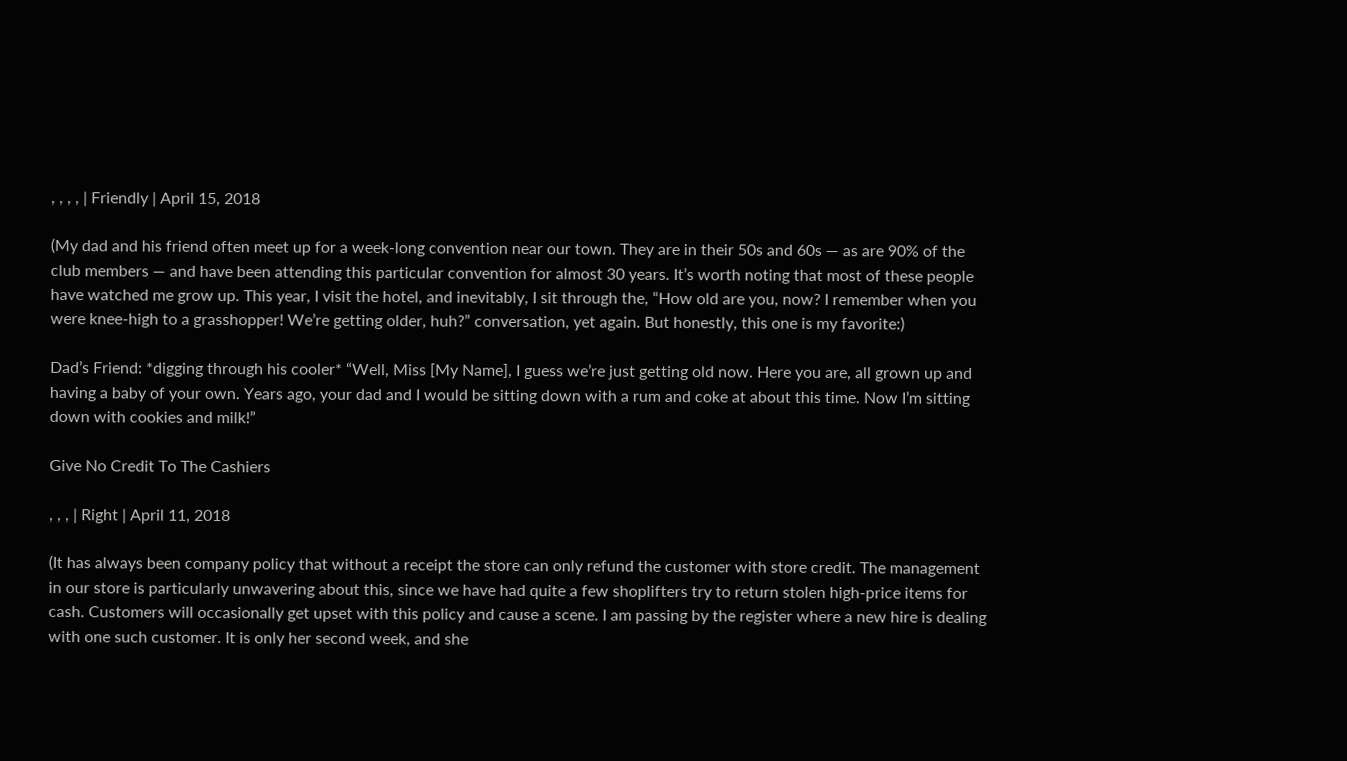, , , , | Friendly | April 15, 2018

(My dad and his friend often meet up for a week-long convention near our town. They are in their 50s and 60s — as are 90% of the club members — and have been attending this particular convention for almost 30 years. It’s worth noting that most of these people have watched me grow up. This year, I visit the hotel, and inevitably, I sit through the, “How old are you, now? I remember when you were knee-high to a grasshopper! We’re getting older, huh?” conversation, yet again. But honestly, this one is my favorite:)

Dad’s Friend: *digging through his cooler* “Well, Miss [My Name], I guess we’re just getting old now. Here you are, all grown up and having a baby of your own. Years ago, your dad and I would be sitting down with a rum and coke at about this time. Now I’m sitting down with cookies and milk!”

Give No Credit To The Cashiers

, , , | Right | April 11, 2018

(It has always been company policy that without a receipt the store can only refund the customer with store credit. The management in our store is particularly unwavering about this, since we have had quite a few shoplifters try to return stolen high-price items for cash. Customers will occasionally get upset with this policy and cause a scene. I am passing by the register where a new hire is dealing with one such customer. It is only her second week, and she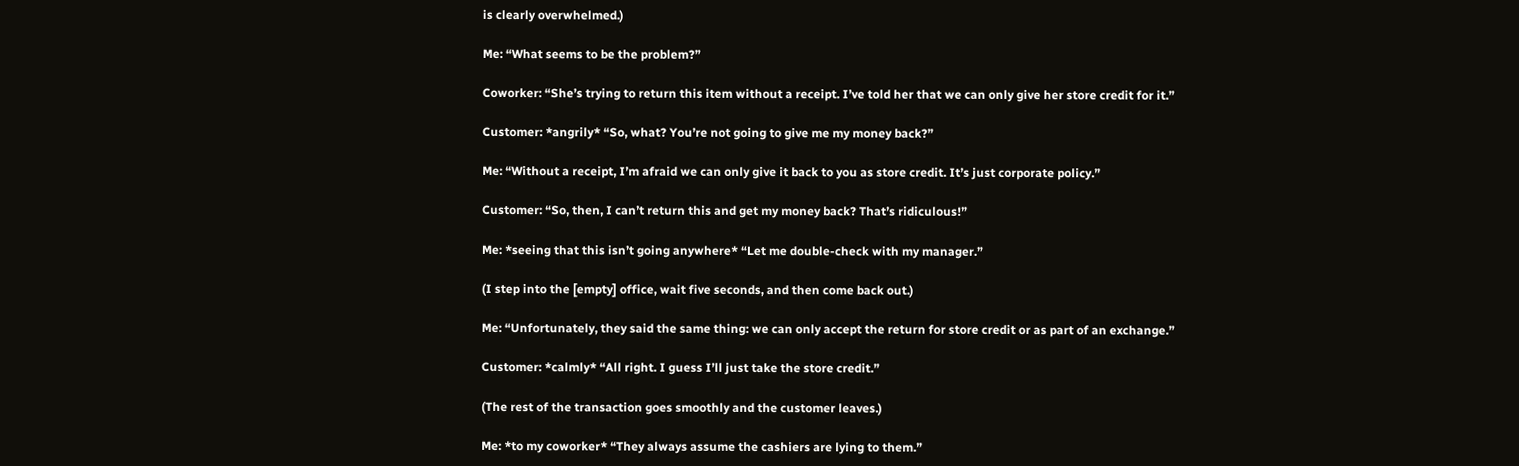is clearly overwhelmed.)

Me: “What seems to be the problem?”

Coworker: “She’s trying to return this item without a receipt. I’ve told her that we can only give her store credit for it.”

Customer: *angrily* “So, what? You’re not going to give me my money back?”

Me: “Without a receipt, I’m afraid we can only give it back to you as store credit. It’s just corporate policy.”

Customer: “So, then, I can’t return this and get my money back? That’s ridiculous!”

Me: *seeing that this isn’t going anywhere* “Let me double-check with my manager.”

(I step into the [empty] office, wait five seconds, and then come back out.)

Me: “Unfortunately, they said the same thing: we can only accept the return for store credit or as part of an exchange.”

Customer: *calmly* “All right. I guess I’ll just take the store credit.”

(The rest of the transaction goes smoothly and the customer leaves.)

Me: *to my coworker* “They always assume the cashiers are lying to them.”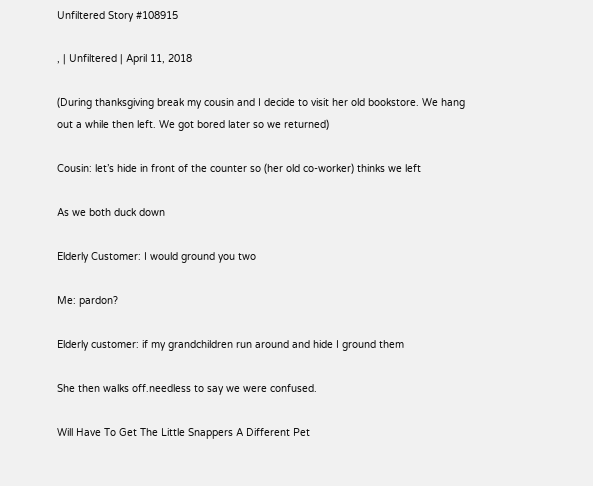Unfiltered Story #108915

, | Unfiltered | April 11, 2018

(During thanksgiving break my cousin and I decide to visit her old bookstore. We hang out a while then left. We got bored later so we returned)

Cousin: let’s hide in front of the counter so (her old co-worker) thinks we left

As we both duck down

Elderly Customer: I would ground you two

Me: pardon?

Elderly customer: if my grandchildren run around and hide I ground them

She then walks off.needless to say we were confused.

Will Have To Get The Little Snappers A Different Pet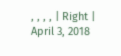, , , , | Right | April 3, 2018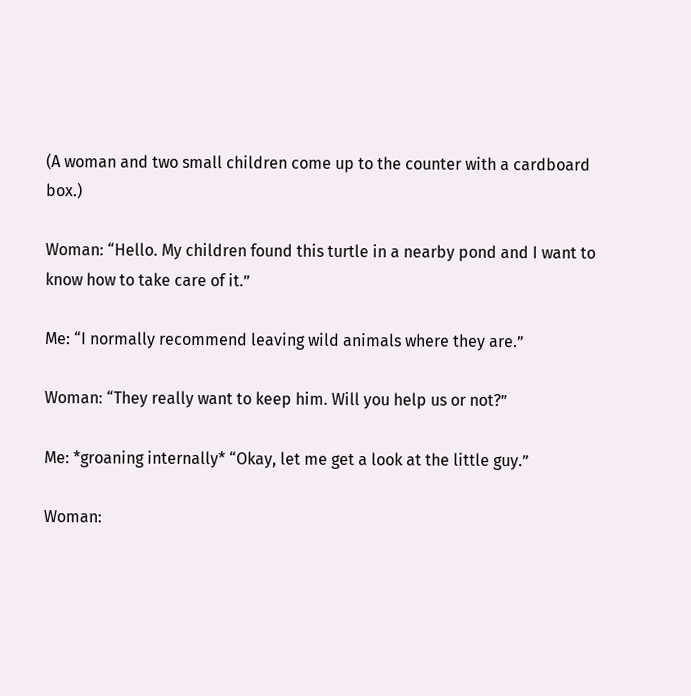(A woman and two small children come up to the counter with a cardboard box.)

Woman: “Hello. My children found this turtle in a nearby pond and I want to know how to take care of it.”

Me: “I normally recommend leaving wild animals where they are.”

Woman: “They really want to keep him. Will you help us or not?”

Me: *groaning internally* “Okay, let me get a look at the little guy.”

Woman: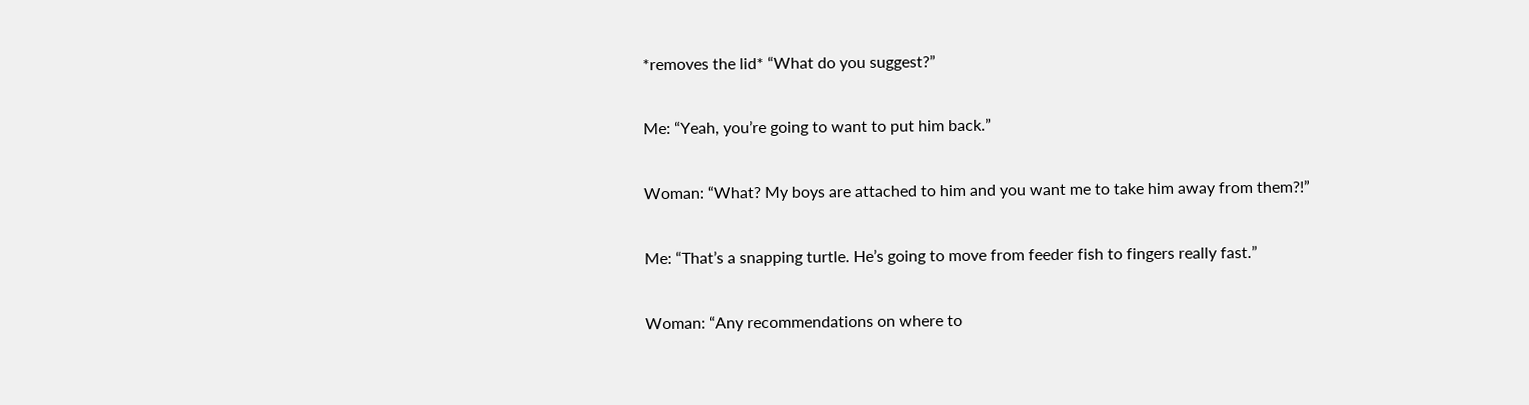*removes the lid* “What do you suggest?”

Me: “Yeah, you’re going to want to put him back.”

Woman: “What? My boys are attached to him and you want me to take him away from them?!”

Me: “That’s a snapping turtle. He’s going to move from feeder fish to fingers really fast.”

Woman: “Any recommendations on where to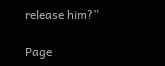release him?”

Page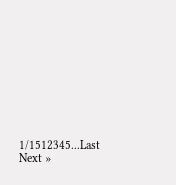1/1512345...Last
Next »